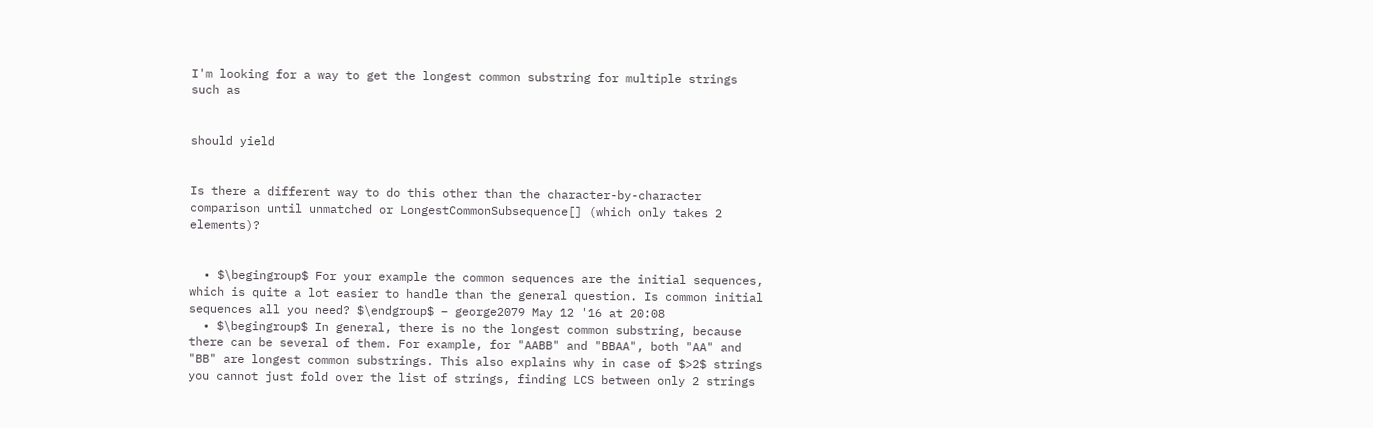I'm looking for a way to get the longest common substring for multiple strings such as


should yield


Is there a different way to do this other than the character-by-character comparison until unmatched or LongestCommonSubsequence[] (which only takes 2 elements)?


  • $\begingroup$ For your example the common sequences are the initial sequences, which is quite a lot easier to handle than the general question. Is common initial sequences all you need? $\endgroup$ – george2079 May 12 '16 at 20:08
  • $\begingroup$ In general, there is no the longest common substring, because there can be several of them. For example, for "AABB" and "BBAA", both "AA" and "BB" are longest common substrings. This also explains why in case of $>2$ strings you cannot just fold over the list of strings, finding LCS between only 2 strings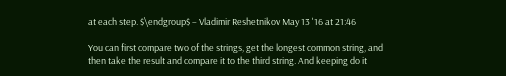at each step. $\endgroup$ – Vladimir Reshetnikov May 13 '16 at 21:46

You can first compare two of the strings, get the longest common string, and then take the result and compare it to the third string. And keeping do it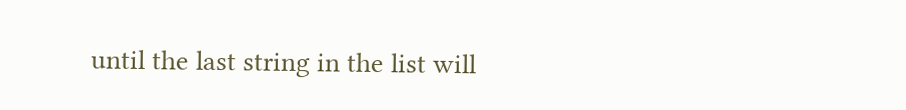until the last string in the list will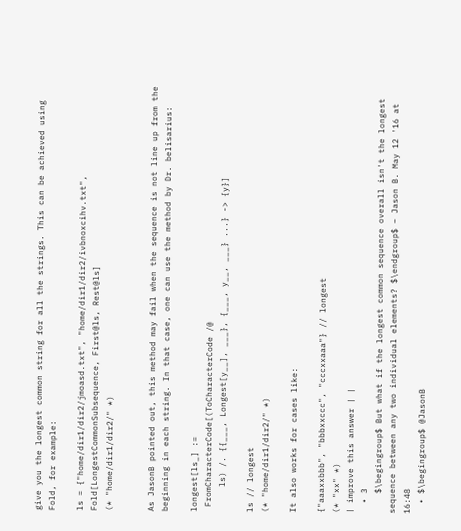give you the longest common string for all the strings. This can be achieved using Fold, for example:

ls = {"home/dir1/dir2/jmoasd.txt", "home/dir1/dir2/ivbnoxcihv.txt",
Fold[LongestCommonSubsequence, First@ls, Rest@ls]
(* "home/dir1/dir2/" *)


As JasonB pointed out, this method may fail when the sequence is not line up from the beginning in each string. In that case, one can use the method by Dr. belisarius:

longest[ls_] :=
 FromCharacterCode[(ToCharacterCode /@
     ls) /. {{___, Longest[y__], ___}, {___, y__, ___} ...} -> {y}]

ls // longest
(* "home/dir1/dir2/" *)

It also works for cases like:

{"aaaxxbbb", "bbbxxccc", "cccxxaaa"} // longest
(* "xx" *)
| improve this answer | |
  • 3
    $\begingroup$ But what if the longest common sequence overall isn't the longest sequence between any two individual elements? $\endgroup$ – Jason B. May 12 '16 at 16:48
  • $\begingroup$ @JasonB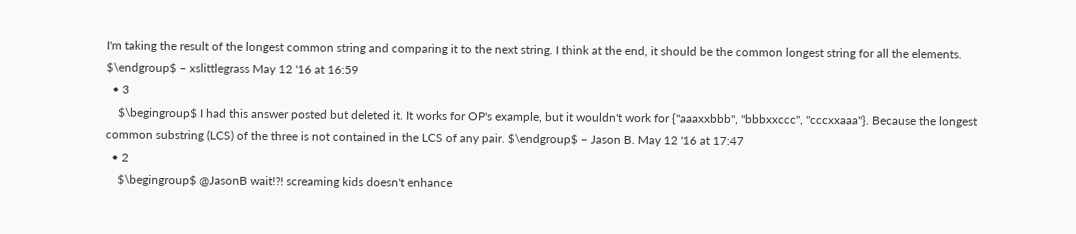I'm taking the result of the longest common string and comparing it to the next string. I think at the end, it should be the common longest string for all the elements. $\endgroup$ – xslittlegrass May 12 '16 at 16:59
  • 3
    $\begingroup$ I had this answer posted but deleted it. It works for OP's example, but it wouldn't work for {"aaaxxbbb", "bbbxxccc", "cccxxaaa"}. Because the longest common substring (LCS) of the three is not contained in the LCS of any pair. $\endgroup$ – Jason B. May 12 '16 at 17:47
  • 2
    $\begingroup$ @JasonB wait!?! screaming kids doesn't enhance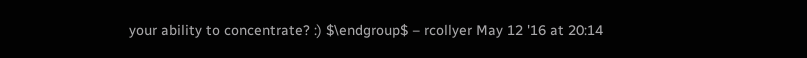your ability to concentrate? :) $\endgroup$ – rcollyer May 12 '16 at 20:14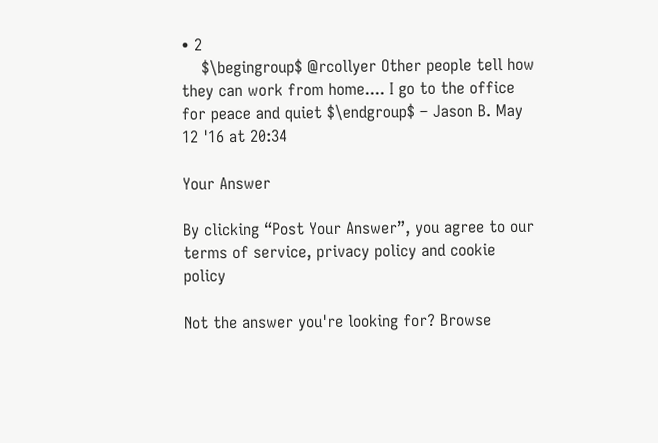• 2
    $\begingroup$ @rcollyer Other people tell how they can work from home.... I go to the office for peace and quiet $\endgroup$ – Jason B. May 12 '16 at 20:34

Your Answer

By clicking “Post Your Answer”, you agree to our terms of service, privacy policy and cookie policy

Not the answer you're looking for? Browse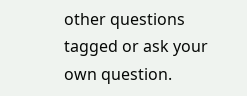other questions tagged or ask your own question.